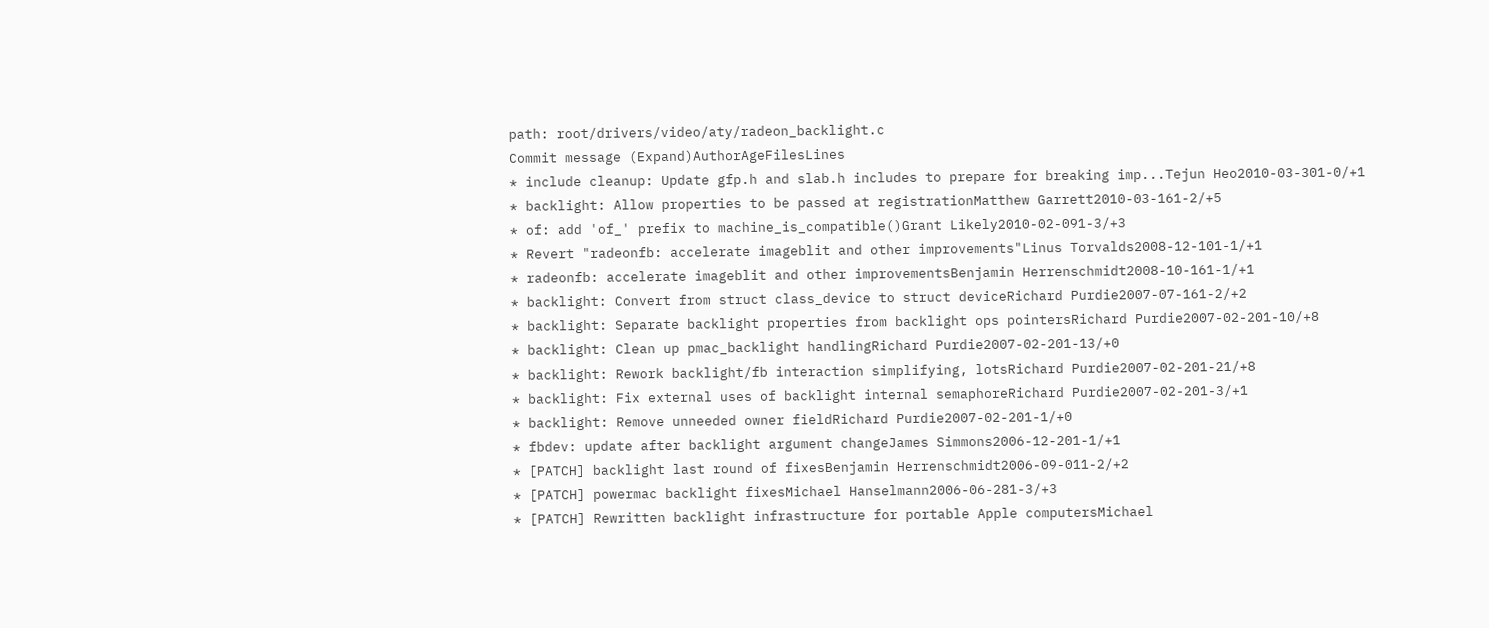path: root/drivers/video/aty/radeon_backlight.c
Commit message (Expand)AuthorAgeFilesLines
* include cleanup: Update gfp.h and slab.h includes to prepare for breaking imp...Tejun Heo2010-03-301-0/+1
* backlight: Allow properties to be passed at registrationMatthew Garrett2010-03-161-2/+5
* of: add 'of_' prefix to machine_is_compatible()Grant Likely2010-02-091-3/+3
* Revert "radeonfb: accelerate imageblit and other improvements"Linus Torvalds2008-12-101-1/+1
* radeonfb: accelerate imageblit and other improvementsBenjamin Herrenschmidt2008-10-161-1/+1
* backlight: Convert from struct class_device to struct deviceRichard Purdie2007-07-161-2/+2
* backlight: Separate backlight properties from backlight ops pointersRichard Purdie2007-02-201-10/+8
* backlight: Clean up pmac_backlight handlingRichard Purdie2007-02-201-13/+0
* backlight: Rework backlight/fb interaction simplifying, lotsRichard Purdie2007-02-201-21/+8
* backlight: Fix external uses of backlight internal semaphoreRichard Purdie2007-02-201-3/+1
* backlight: Remove unneeded owner fieldRichard Purdie2007-02-201-1/+0
* fbdev: update after backlight argument changeJames Simmons2006-12-201-1/+1
* [PATCH] backlight last round of fixesBenjamin Herrenschmidt2006-09-011-2/+2
* [PATCH] powermac backlight fixesMichael Hanselmann2006-06-281-3/+3
* [PATCH] Rewritten backlight infrastructure for portable Apple computersMichael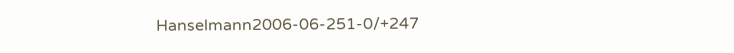Hanselmann2006-06-251-0/+247